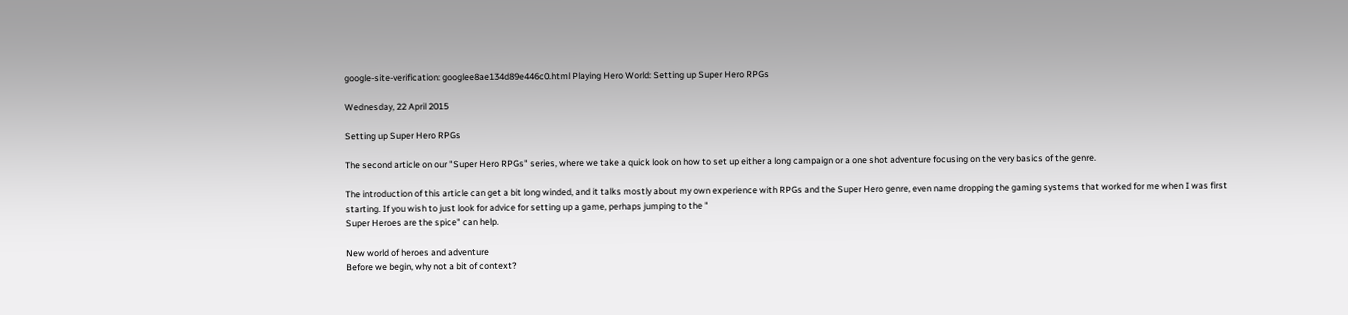google-site-verification: googlee8ae134d89e446c0.html Playing Hero World: Setting up Super Hero RPGs

Wednesday, 22 April 2015

Setting up Super Hero RPGs

The second article on our "Super Hero RPGs" series, where we take a quick look on how to set up either a long campaign or a one shot adventure focusing on the very basics of the genre.

The introduction of this article can get a bit long winded, and it talks mostly about my own experience with RPGs and the Super Hero genre, even name dropping the gaming systems that worked for me when I was first starting. If you wish to just look for advice for setting up a game, perhaps jumping to the "
Super Heroes are the spice" can help.

New world of heroes and adventure
Before we begin, why not a bit of context?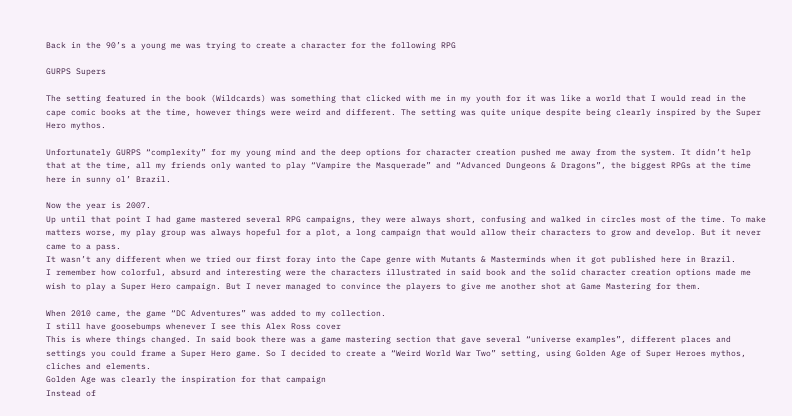Back in the 90’s a young me was trying to create a character for the following RPG

GURPS Supers

The setting featured in the book (Wildcards) was something that clicked with me in my youth for it was like a world that I would read in the cape comic books at the time, however things were weird and different. The setting was quite unique despite being clearly inspired by the Super Hero mythos.

Unfortunately GURPS “complexity” for my young mind and the deep options for character creation pushed me away from the system. It didn’t help that at the time, all my friends only wanted to play “Vampire the Masquerade” and “Advanced Dungeons & Dragons”, the biggest RPGs at the time here in sunny ol’ Brazil.

Now the year is 2007.
Up until that point I had game mastered several RPG campaigns, they were always short, confusing and walked in circles most of the time. To make matters worse, my play group was always hopeful for a plot, a long campaign that would allow their characters to grow and develop. But it never came to a pass.
It wasn’t any different when we tried our first foray into the Cape genre with Mutants & Masterminds when it got published here in Brazil.
I remember how colorful, absurd and interesting were the characters illustrated in said book and the solid character creation options made me wish to play a Super Hero campaign. But I never managed to convince the players to give me another shot at Game Mastering for them.

When 2010 came, the game “DC Adventures” was added to my collection.
I still have goosebumps whenever I see this Alex Ross cover
This is where things changed. In said book there was a game mastering section that gave several “universe examples”, different places and settings you could frame a Super Hero game. So I decided to create a “Weird World War Two” setting, using Golden Age of Super Heroes mythos, cliches and elements.
Golden Age was clearly the inspiration for that campaign
Instead of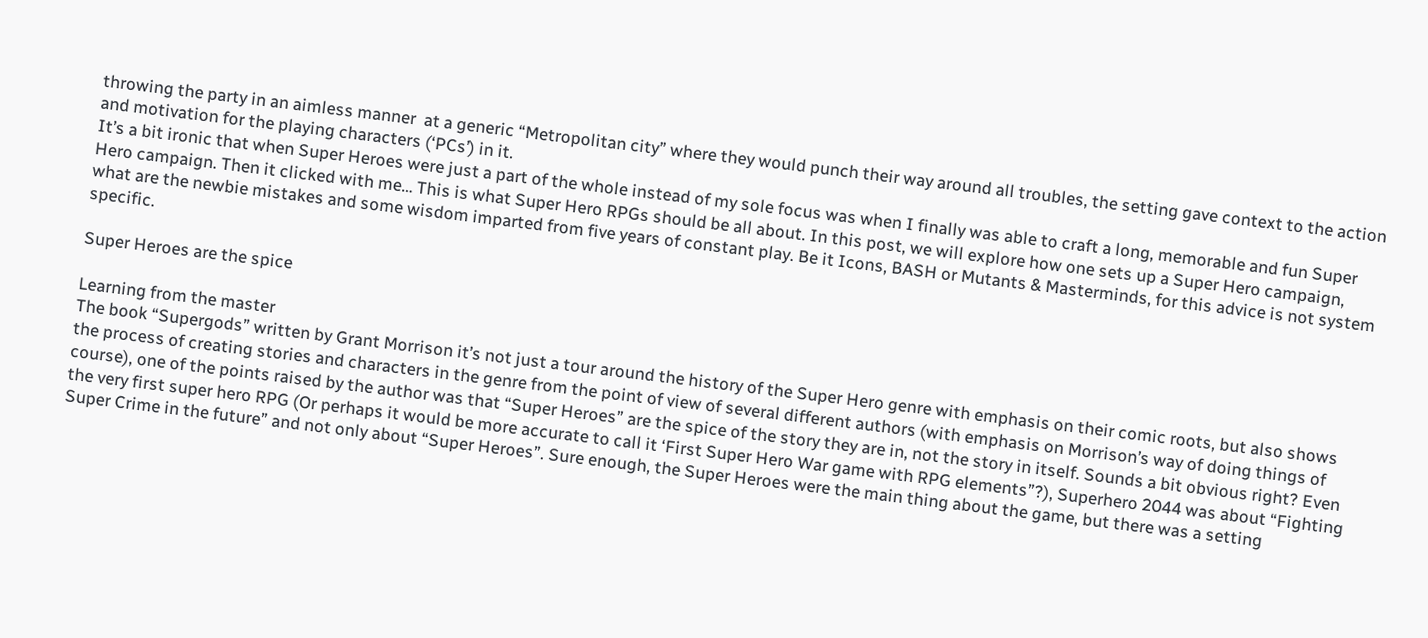throwing the party in an aimless manner  at a generic “Metropolitan city” where they would punch their way around all troubles, the setting gave context to the action and motivation for the playing characters (‘PCs’) in it.
It’s a bit ironic that when Super Heroes were just a part of the whole instead of my sole focus was when I finally was able to craft a long, memorable and fun Super Hero campaign. Then it clicked with me… This is what Super Hero RPGs should be all about. In this post, we will explore how one sets up a Super Hero campaign, what are the newbie mistakes and some wisdom imparted from five years of constant play. Be it Icons, BASH or Mutants & Masterminds, for this advice is not system specific.

Super Heroes are the spice

Learning from the master
The book “Supergods” written by Grant Morrison it’s not just a tour around the history of the Super Hero genre with emphasis on their comic roots, but also shows the process of creating stories and characters in the genre from the point of view of several different authors (with emphasis on Morrison’s way of doing things of course), one of the points raised by the author was that “Super Heroes” are the spice of the story they are in, not the story in itself. Sounds a bit obvious right? Even the very first super hero RPG (Or perhaps it would be more accurate to call it ‘First Super Hero War game with RPG elements”?), Superhero 2044 was about “Fighting Super Crime in the future” and not only about “Super Heroes”. Sure enough, the Super Heroes were the main thing about the game, but there was a setting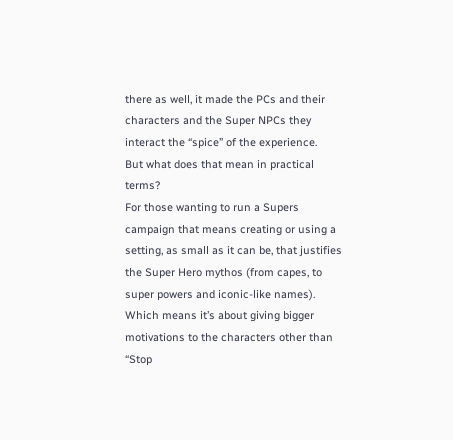there as well, it made the PCs and their characters and the Super NPCs they interact the “spice” of the experience.
But what does that mean in practical terms?
For those wanting to run a Supers campaign that means creating or using a setting, as small as it can be, that justifies the Super Hero mythos (from capes, to super powers and iconic-like names).
Which means it’s about giving bigger motivations to the characters other than “Stop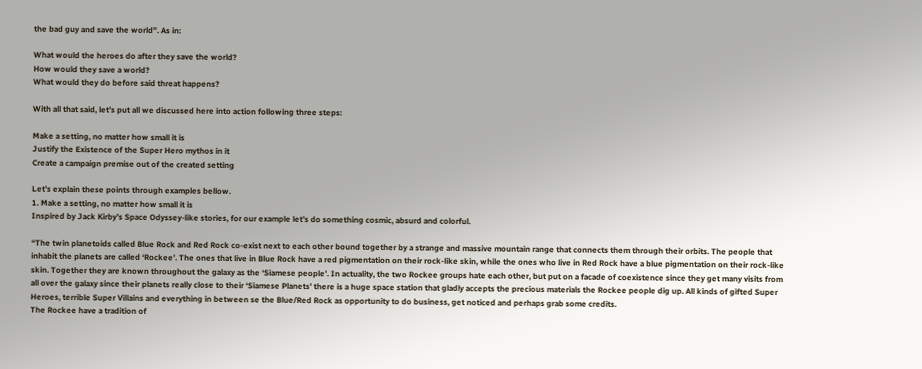the bad guy and save the world”. As in:

What would the heroes do after they save the world?
How would they save a world?
What would they do before said threat happens?

With all that said, let’s put all we discussed here into action following three steps:

Make a setting, no matter how small it is
Justify the Existence of the Super Hero mythos in it
Create a campaign premise out of the created setting

Let’s explain these points through examples bellow.
1. Make a setting, no matter how small it is
Inspired by Jack Kirby’s Space Odyssey-like stories, for our example let’s do something cosmic, absurd and colorful.

“The twin planetoids called Blue Rock and Red Rock co-exist next to each other bound together by a strange and massive mountain range that connects them through their orbits. The people that inhabit the planets are called ‘Rockee’. The ones that live in Blue Rock have a red pigmentation on their rock-like skin, while the ones who live in Red Rock have a blue pigmentation on their rock-like skin. Together they are known throughout the galaxy as the ‘Siamese people’. In actuality, the two Rockee groups hate each other, but put on a facade of coexistence since they get many visits from all over the galaxy since their planets really close to their ‘Siamese Planets’ there is a huge space station that gladly accepts the precious materials the Rockee people dig up. All kinds of gifted Super Heroes, terrible Super Villains and everything in between se the Blue/Red Rock as opportunity to do business, get noticed and perhaps grab some credits.
The Rockee have a tradition of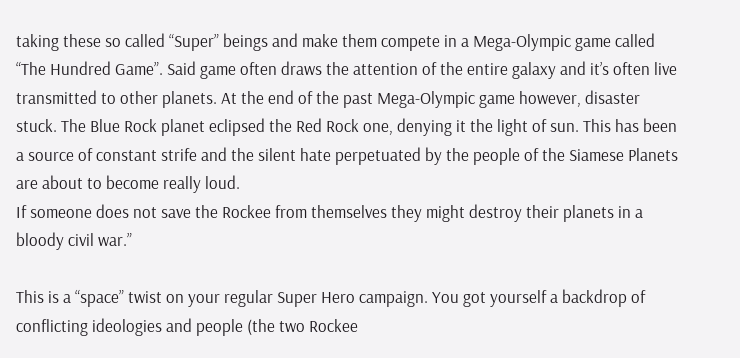taking these so called “Super” beings and make them compete in a Mega-Olympic game called “The Hundred Game”. Said game often draws the attention of the entire galaxy and it’s often live transmitted to other planets. At the end of the past Mega-Olympic game however, disaster stuck. The Blue Rock planet eclipsed the Red Rock one, denying it the light of sun. This has been a source of constant strife and the silent hate perpetuated by the people of the Siamese Planets are about to become really loud.
If someone does not save the Rockee from themselves they might destroy their planets in a bloody civil war.”

This is a “space” twist on your regular Super Hero campaign. You got yourself a backdrop of conflicting ideologies and people (the two Rockee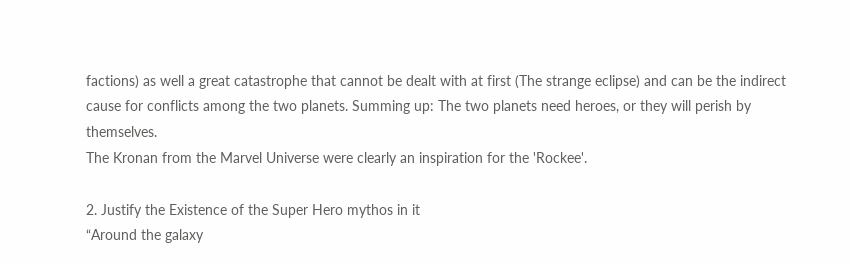factions) as well a great catastrophe that cannot be dealt with at first (The strange eclipse) and can be the indirect cause for conflicts among the two planets. Summing up: The two planets need heroes, or they will perish by themselves.
The Kronan from the Marvel Universe were clearly an inspiration for the 'Rockee'.

2. Justify the Existence of the Super Hero mythos in it
“Around the galaxy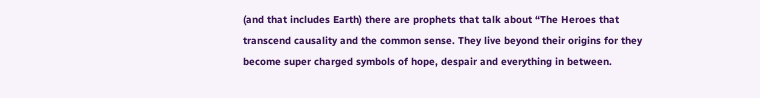(and that includes Earth) there are prophets that talk about “The Heroes that transcend causality and the common sense. They live beyond their origins for they become super charged symbols of hope, despair and everything in between.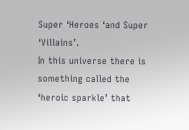Super ‘Heroes ‘and Super ‘Villains’.
In this universe there is something called the ‘heroic sparkle’ that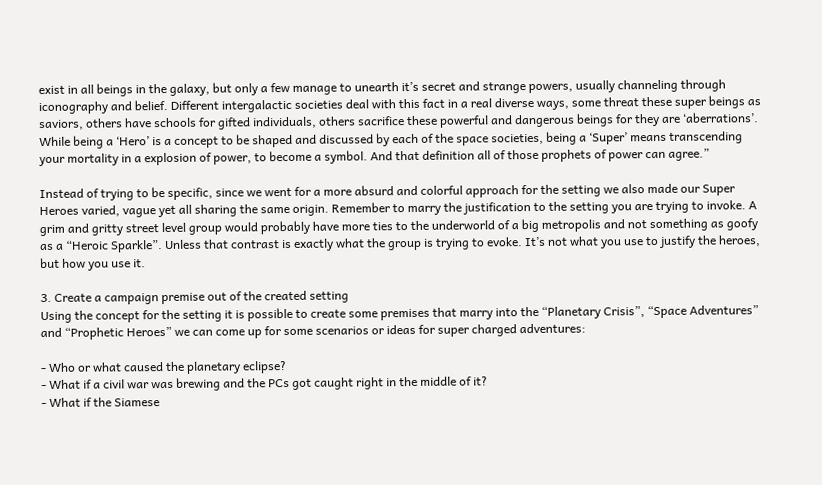exist in all beings in the galaxy, but only a few manage to unearth it’s secret and strange powers, usually channeling through iconography and belief. Different intergalactic societies deal with this fact in a real diverse ways, some threat these super beings as saviors, others have schools for gifted individuals, others sacrifice these powerful and dangerous beings for they are ‘aberrations’.
While being a ‘Hero’ is a concept to be shaped and discussed by each of the space societies, being a ‘Super’ means transcending your mortality in a explosion of power, to become a symbol. And that definition all of those prophets of power can agree.”

Instead of trying to be specific, since we went for a more absurd and colorful approach for the setting we also made our Super Heroes varied, vague yet all sharing the same origin. Remember to marry the justification to the setting you are trying to invoke. A grim and gritty street level group would probably have more ties to the underworld of a big metropolis and not something as goofy as a “Heroic Sparkle”. Unless that contrast is exactly what the group is trying to evoke. It’s not what you use to justify the heroes, but how you use it.

3. Create a campaign premise out of the created setting
Using the concept for the setting it is possible to create some premises that marry into the “Planetary Crisis”, “Space Adventures” and “Prophetic Heroes” we can come up for some scenarios or ideas for super charged adventures:

- Who or what caused the planetary eclipse?
- What if a civil war was brewing and the PCs got caught right in the middle of it?
- What if the Siamese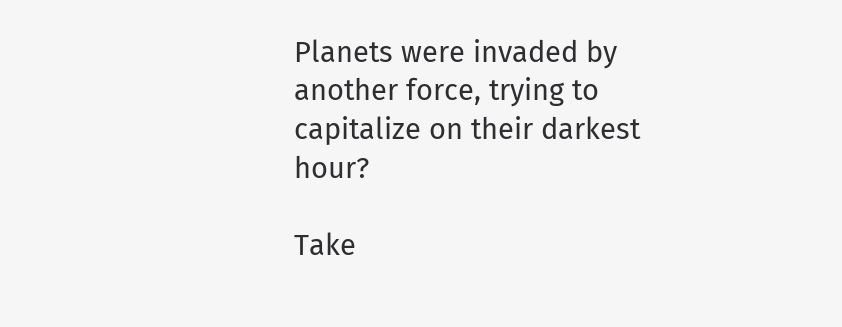Planets were invaded by another force, trying to capitalize on their darkest hour?

Take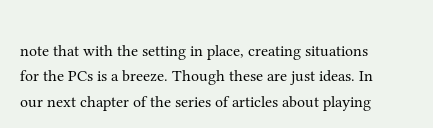note that with the setting in place, creating situations for the PCs is a breeze. Though these are just ideas. In our next chapter of the series of articles about playing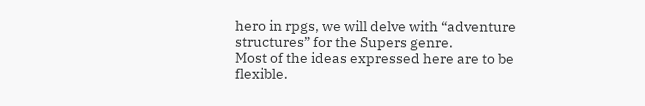hero in rpgs, we will delve with “adventure structures” for the Supers genre.
Most of the ideas expressed here are to be flexible.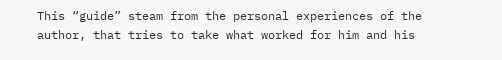This “guide” steam from the personal experiences of the author, that tries to take what worked for him and his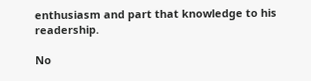enthusiasm and part that knowledge to his readership.

No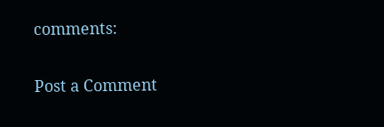comments:

Post a Comment